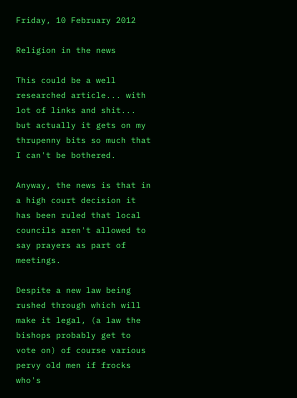Friday, 10 February 2012

Religion in the news

This could be a well researched article... with lot of links and shit... but actually it gets on my thrupenny bits so much that I can't be bothered.

Anyway, the news is that in a high court decision it has been ruled that local councils aren't allowed to say prayers as part of meetings.

Despite a new law being rushed through which will make it legal, (a law the bishops probably get to vote on) of course various pervy old men if frocks who's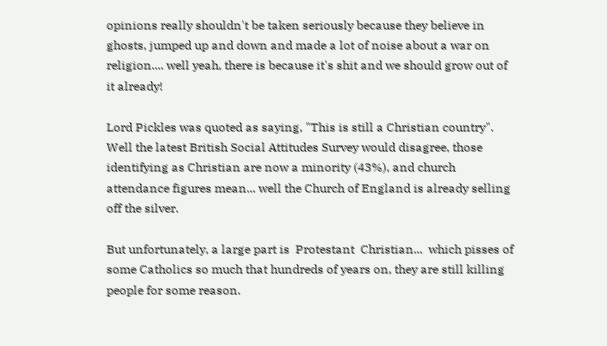opinions really shouldn't be taken seriously because they believe in ghosts, jumped up and down and made a lot of noise about a war on religion.... well yeah, there is because it's shit and we should grow out of it already!

Lord Pickles was quoted as saying, "This is still a Christian country". Well the latest British Social Attitudes Survey would disagree, those identifying as Christian are now a minority (43%), and church attendance figures mean... well the Church of England is already selling off the silver.

But unfortunately, a large part is  Protestant  Christian...  which pisses of some Catholics so much that hundreds of years on, they are still killing people for some reason.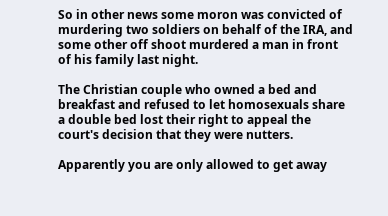So in other news some moron was convicted of murdering two soldiers on behalf of the IRA, and some other off shoot murdered a man in front of his family last night.

The Christian couple who owned a bed and breakfast and refused to let homosexuals share a double bed lost their right to appeal the court's decision that they were nutters.

Apparently you are only allowed to get away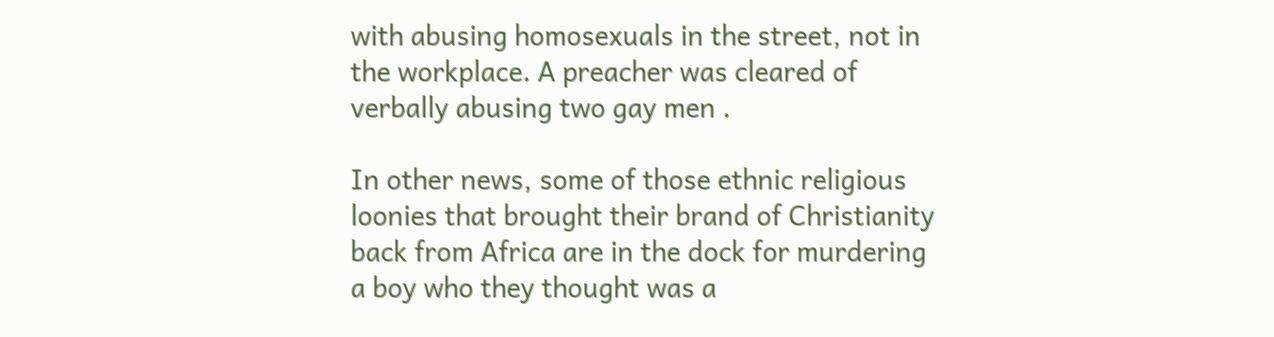with abusing homosexuals in the street, not in the workplace. A preacher was cleared of verbally abusing two gay men .

In other news, some of those ethnic religious loonies that brought their brand of Christianity back from Africa are in the dock for murdering a boy who they thought was a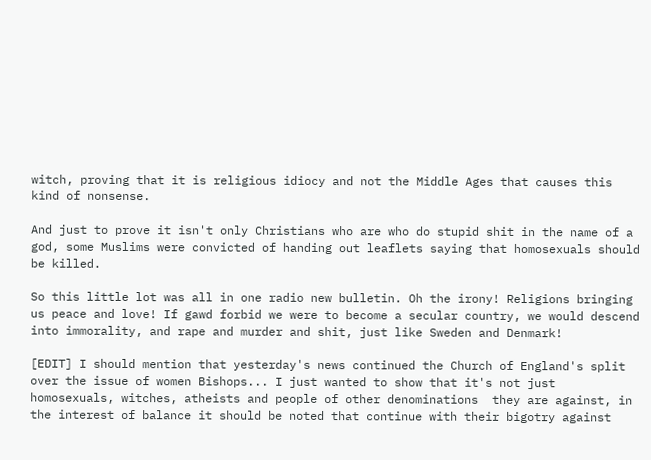witch, proving that it is religious idiocy and not the Middle Ages that causes this kind of nonsense.

And just to prove it isn't only Christians who are who do stupid shit in the name of a god, some Muslims were convicted of handing out leaflets saying that homosexuals should be killed.

So this little lot was all in one radio new bulletin. Oh the irony! Religions bringing us peace and love! If gawd forbid we were to become a secular country, we would descend into immorality, and rape and murder and shit, just like Sweden and Denmark!

[EDIT] I should mention that yesterday's news continued the Church of England's split over the issue of women Bishops... I just wanted to show that it's not just homosexuals, witches, atheists and people of other denominations  they are against, in the interest of balance it should be noted that continue with their bigotry against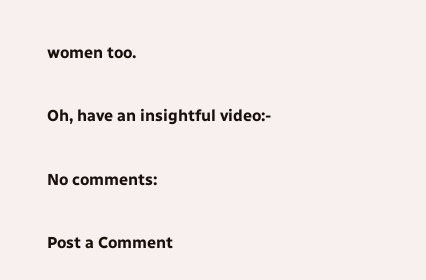women too.

Oh, have an insightful video:-

No comments:

Post a Comment